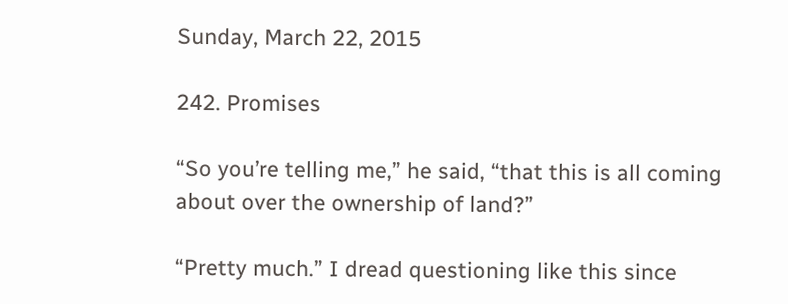Sunday, March 22, 2015

242. Promises

“So you’re telling me,” he said, “that this is all coming about over the ownership of land?”

“Pretty much.” I dread questioning like this since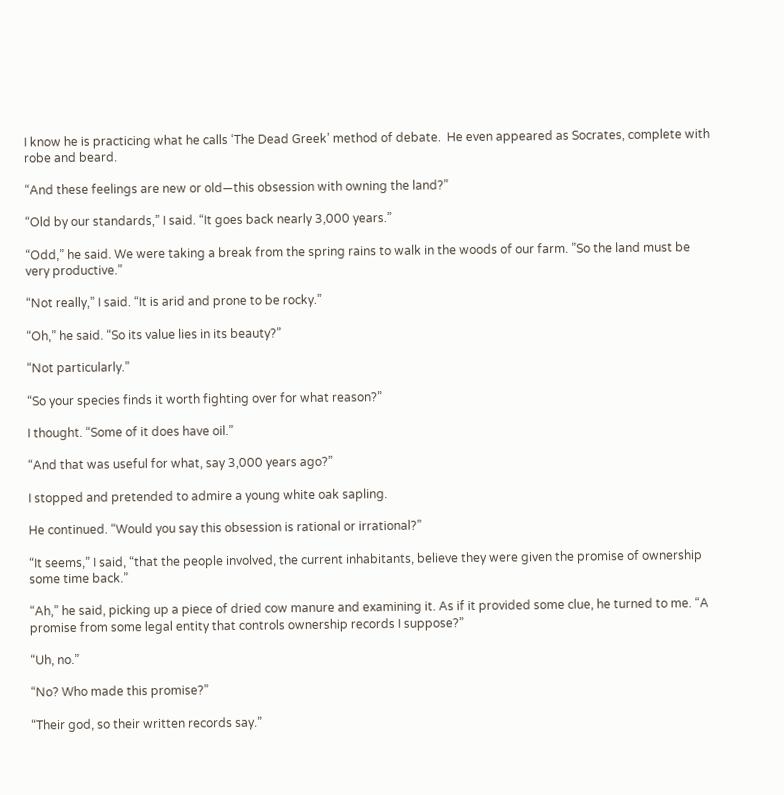I know he is practicing what he calls ‘The Dead Greek’ method of debate.  He even appeared as Socrates, complete with robe and beard.

“And these feelings are new or old—this obsession with owning the land?”

“Old by our standards,” I said. “It goes back nearly 3,000 years.”

“Odd,” he said. We were taking a break from the spring rains to walk in the woods of our farm. ”So the land must be very productive.”

“Not really,” I said. “It is arid and prone to be rocky.”

“Oh,” he said. “So its value lies in its beauty?”

“Not particularly.”

“So your species finds it worth fighting over for what reason?”

I thought. “Some of it does have oil.”

“And that was useful for what, say 3,000 years ago?”

I stopped and pretended to admire a young white oak sapling.

He continued. “Would you say this obsession is rational or irrational?”

“It seems,” I said, “that the people involved, the current inhabitants, believe they were given the promise of ownership some time back.”

“Ah,” he said, picking up a piece of dried cow manure and examining it. As if it provided some clue, he turned to me. “A promise from some legal entity that controls ownership records I suppose?”

“Uh, no.”

“No? Who made this promise?”

“Their god, so their written records say.”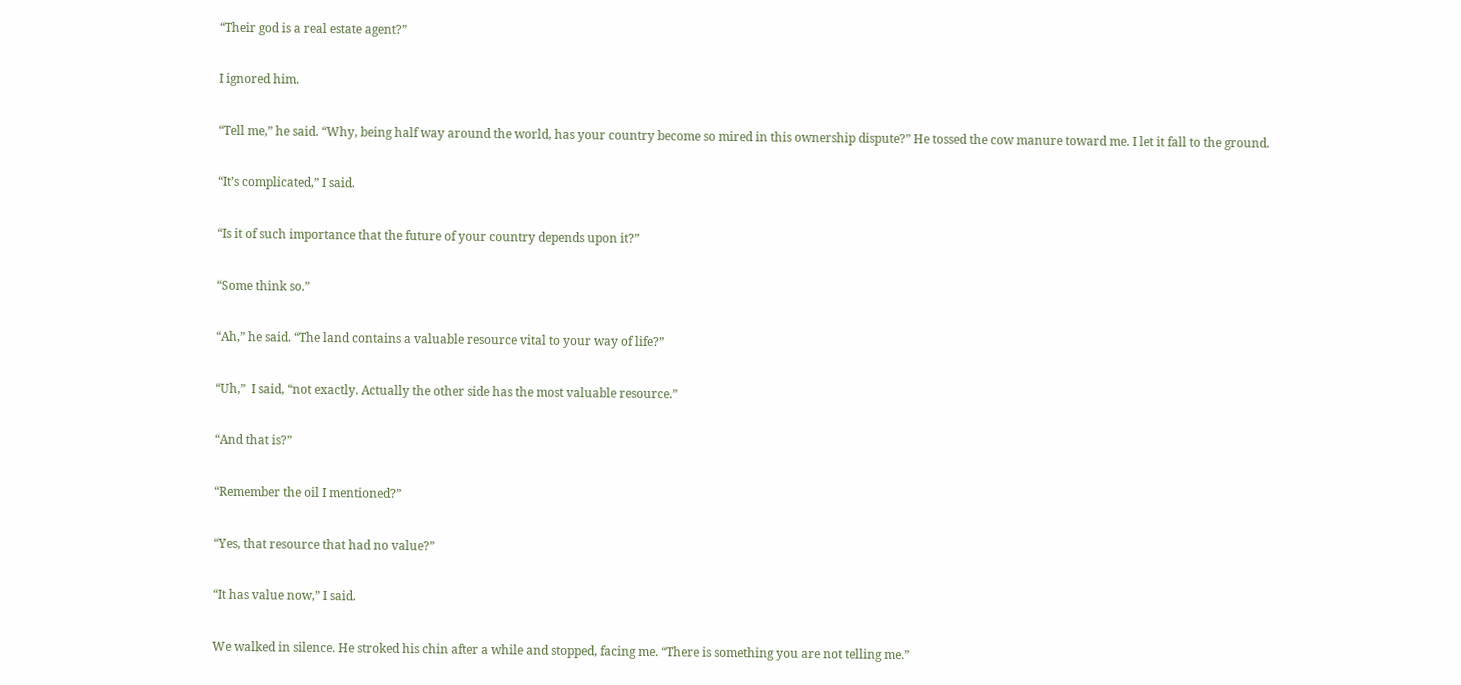“Their god is a real estate agent?”

I ignored him.

“Tell me,” he said. “Why, being half way around the world, has your country become so mired in this ownership dispute?” He tossed the cow manure toward me. I let it fall to the ground.

“It’s complicated,” I said.

“Is it of such importance that the future of your country depends upon it?”

“Some think so.”

“Ah,” he said. “The land contains a valuable resource vital to your way of life?”

“Uh,”  I said, “not exactly. Actually the other side has the most valuable resource.”

“And that is?”

“Remember the oil I mentioned?”

“Yes, that resource that had no value?”

“It has value now,” I said.

We walked in silence. He stroked his chin after a while and stopped, facing me. “There is something you are not telling me.”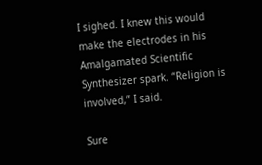I sighed. I knew this would make the electrodes in his Amalgamated Scientific Synthesizer spark. “Religion is involved,” I said.

Sure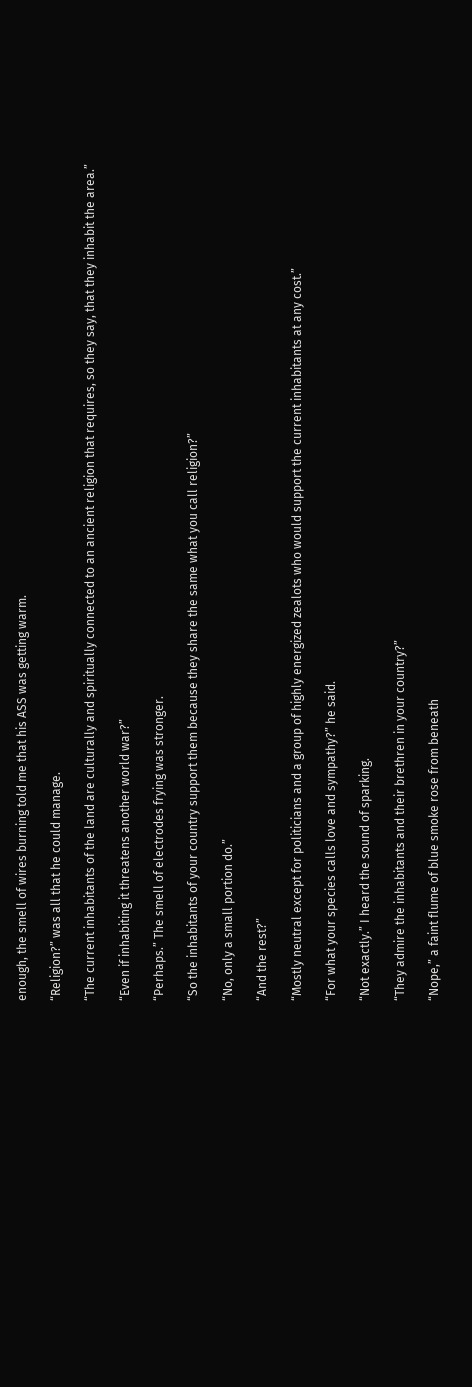enough, the smell of wires burning told me that his ASS was getting warm.

“Religion?” was all that he could manage.

“The current inhabitants of the land are culturally and spiritually connected to an ancient religion that requires, so they say, that they inhabit the area.”

“Even if inhabiting it threatens another world war?”

“Perhaps.” The smell of electrodes frying was stronger.

“So the inhabitants of your country support them because they share the same what you call religion?”

“No, only a small portion do.”

“And the rest?”

“Mostly neutral except for politicians and a group of highly energized zealots who would support the current inhabitants at any cost.”

“For what your species calls love and sympathy?” he said.

“Not exactly.” I heard the sound of sparking.

“They admire the inhabitants and their brethren in your country?”

“Nope,” a faint flume of blue smoke rose from beneath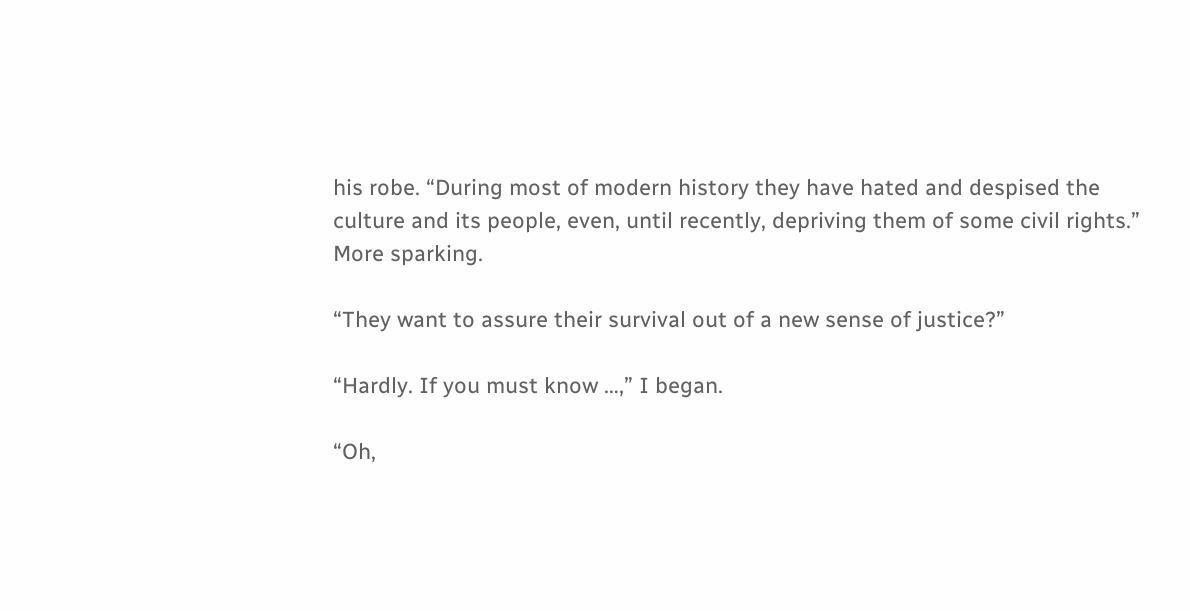his robe. “During most of modern history they have hated and despised the culture and its people, even, until recently, depriving them of some civil rights.” More sparking.

“They want to assure their survival out of a new sense of justice?”

“Hardly. If you must know …,” I began.

“Oh,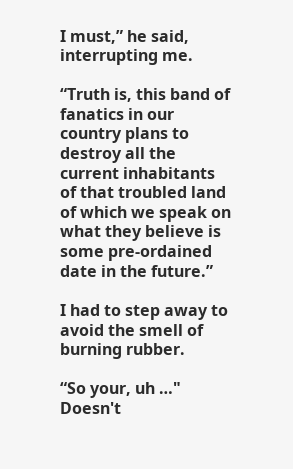I must,” he said, interrupting me.

“Truth is, this band of fanatics in our country plans to destroy all the current inhabitants of that troubled land of which we speak on what they believe is some pre-ordained date in the future.”

I had to step away to avoid the smell of burning rubber.

“So your, uh …"
Doesn't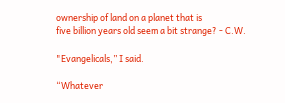ownership of land on a planet that is
five billion years old seem a bit strange? - C.W.

"Evangelicals,” I said.

“Whatever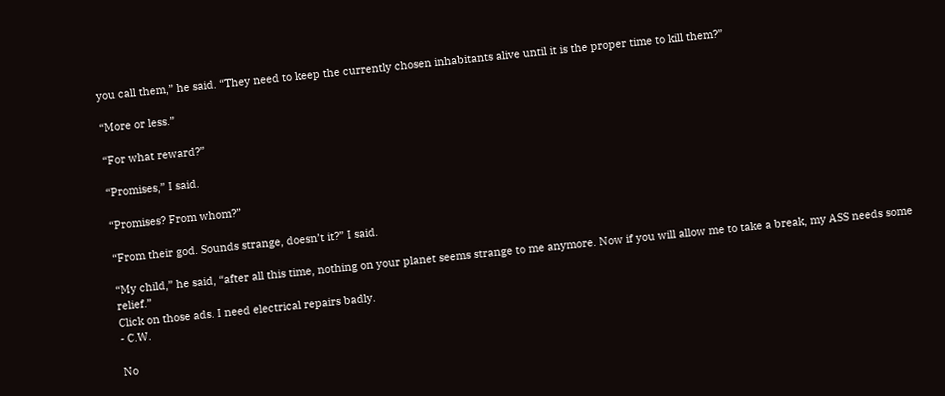you call them,” he said. “They need to keep the currently chosen inhabitants alive until it is the proper time to kill them?”

“More or less.”

“For what reward?”

“Promises,” I said.

“Promises? From whom?”

“From their god. Sounds strange, doesn’t it?” I said.

“My child,” he said, “after all this time, nothing on your planet seems strange to me anymore. Now if you will allow me to take a break, my ASS needs some relief.”
Click on those ads. I need electrical repairs badly.
- C.W.

No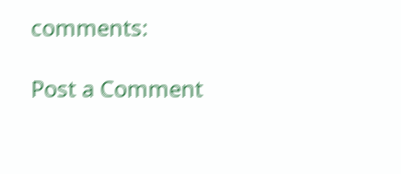comments:

Post a Comment